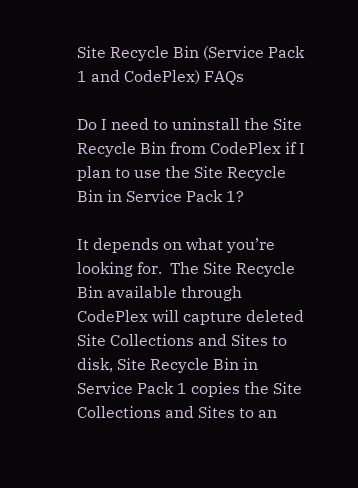Site Recycle Bin (Service Pack 1 and CodePlex) FAQs

Do I need to uninstall the Site Recycle Bin from CodePlex if I plan to use the Site Recycle Bin in Service Pack 1?

It depends on what you’re looking for.  The Site Recycle Bin available through CodePlex will capture deleted Site Collections and Sites to disk, Site Recycle Bin in Service Pack 1 copies the Site Collections and Sites to an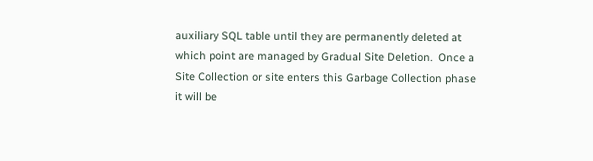auxiliary SQL table until they are permanently deleted at which point are managed by Gradual Site Deletion.  Once a Site Collection or site enters this Garbage Collection phase it will be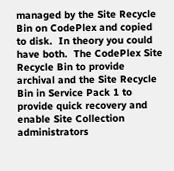managed by the Site Recycle Bin on CodePlex and copied to disk.  In theory you could have both.  The CodePlex Site Recycle Bin to provide archival and the Site Recycle Bin in Service Pack 1 to provide quick recovery and enable Site Collection administrators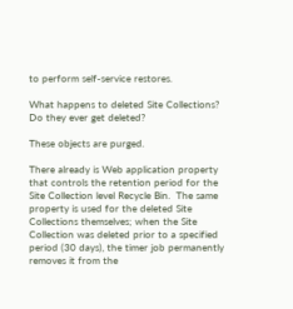to perform self-service restores.

What happens to deleted Site Collections?  Do they ever get deleted?

These objects are purged.

There already is Web application property that controls the retention period for the Site Collection level Recycle Bin.  The same property is used for the deleted Site Collections themselves; when the Site Collection was deleted prior to a specified period (30 days), the timer job permanently removes it from the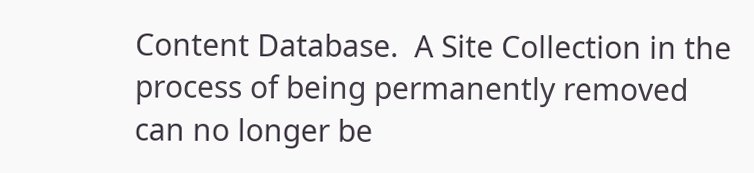Content Database.  A Site Collection in the process of being permanently removed can no longer be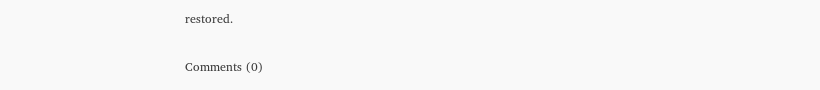restored.

Comments (0)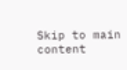Skip to main content